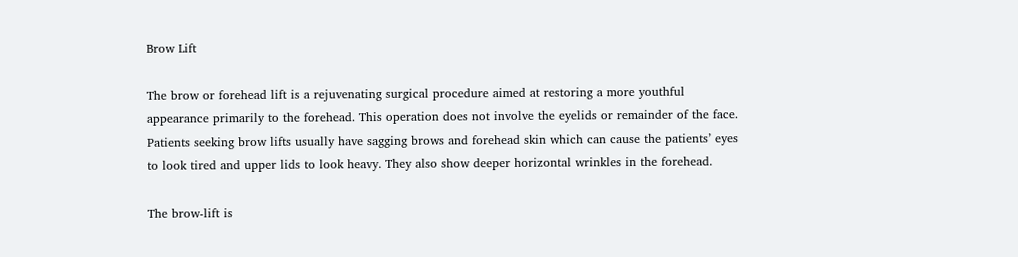Brow Lift

The brow or forehead lift is a rejuvenating surgical procedure aimed at restoring a more youthful appearance primarily to the forehead. This operation does not involve the eyelids or remainder of the face. Patients seeking brow lifts usually have sagging brows and forehead skin which can cause the patients’ eyes to look tired and upper lids to look heavy. They also show deeper horizontal wrinkles in the forehead.

The brow-lift is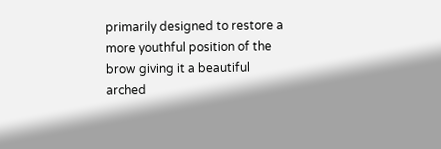primarily designed to restore a more youthful position of the brow giving it a beautiful arched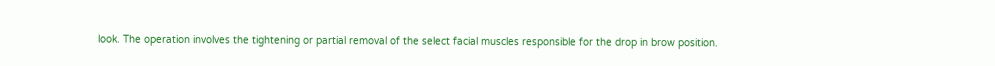look. The operation involves the tightening or partial removal of the select facial muscles responsible for the drop in brow position.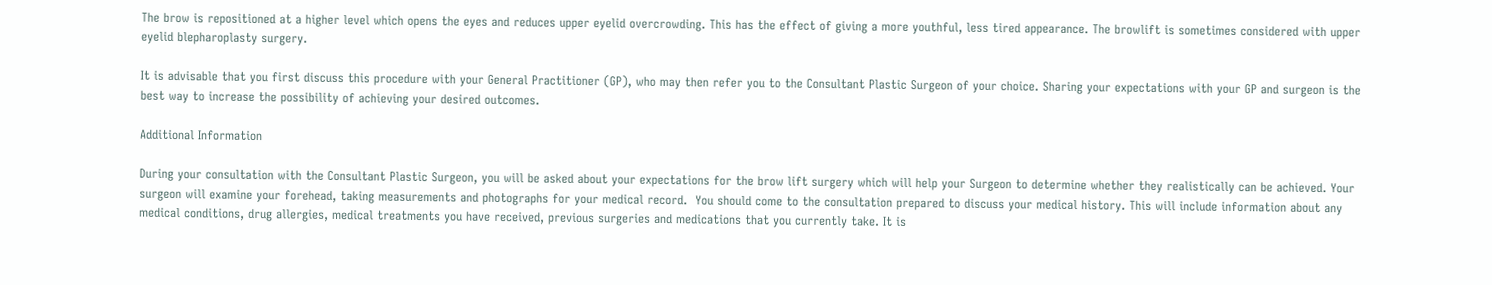The brow is repositioned at a higher level which opens the eyes and reduces upper eyelid overcrowding. This has the effect of giving a more youthful, less tired appearance. The browlift is sometimes considered with upper eyelid blepharoplasty surgery.

It is advisable that you first discuss this procedure with your General Practitioner (GP), who may then refer you to the Consultant Plastic Surgeon of your choice. Sharing your expectations with your GP and surgeon is the best way to increase the possibility of achieving your desired outcomes.

Additional Information

During your consultation with the Consultant Plastic Surgeon, you will be asked about your expectations for the brow lift surgery which will help your Surgeon to determine whether they realistically can be achieved. Your surgeon will examine your forehead, taking measurements and photographs for your medical record.  You should come to the consultation prepared to discuss your medical history. This will include information about any medical conditions, drug allergies, medical treatments you have received, previous surgeries and medications that you currently take. It is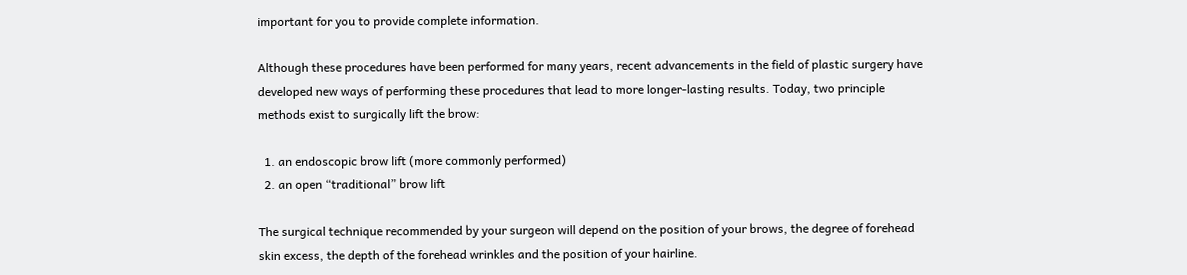important for you to provide complete information.

Although these procedures have been performed for many years, recent advancements in the field of plastic surgery have developed new ways of performing these procedures that lead to more longer-lasting results. Today, two principle methods exist to surgically lift the brow:

  1. an endoscopic brow lift (more commonly performed)
  2. an open “traditional” brow lift

The surgical technique recommended by your surgeon will depend on the position of your brows, the degree of forehead skin excess, the depth of the forehead wrinkles and the position of your hairline.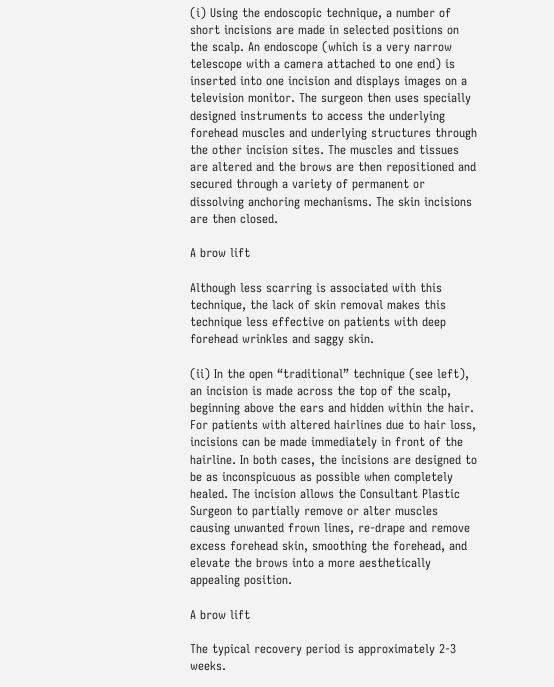(i) Using the endoscopic technique, a number of short incisions are made in selected positions on the scalp. An endoscope (which is a very narrow telescope with a camera attached to one end) is inserted into one incision and displays images on a television monitor. The surgeon then uses specially designed instruments to access the underlying forehead muscles and underlying structures through the other incision sites. The muscles and tissues are altered and the brows are then repositioned and secured through a variety of permanent or dissolving anchoring mechanisms. The skin incisions are then closed.

A brow lift

Although less scarring is associated with this technique, the lack of skin removal makes this technique less effective on patients with deep forehead wrinkles and saggy skin.

(ii) In the open “traditional” technique (see left), an incision is made across the top of the scalp, beginning above the ears and hidden within the hair. For patients with altered hairlines due to hair loss, incisions can be made immediately in front of the hairline. In both cases, the incisions are designed to be as inconspicuous as possible when completely healed. The incision allows the Consultant Plastic Surgeon to partially remove or alter muscles causing unwanted frown lines, re-drape and remove excess forehead skin, smoothing the forehead, and elevate the brows into a more aesthetically appealing position.

A brow lift

The typical recovery period is approximately 2-3 weeks.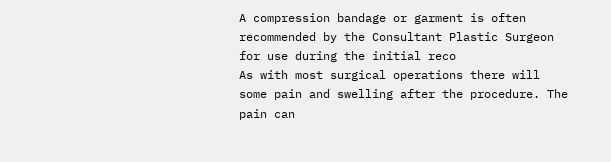A compression bandage or garment is often recommended by the Consultant Plastic Surgeon for use during the initial reco
As with most surgical operations there will some pain and swelling after the procedure. The pain can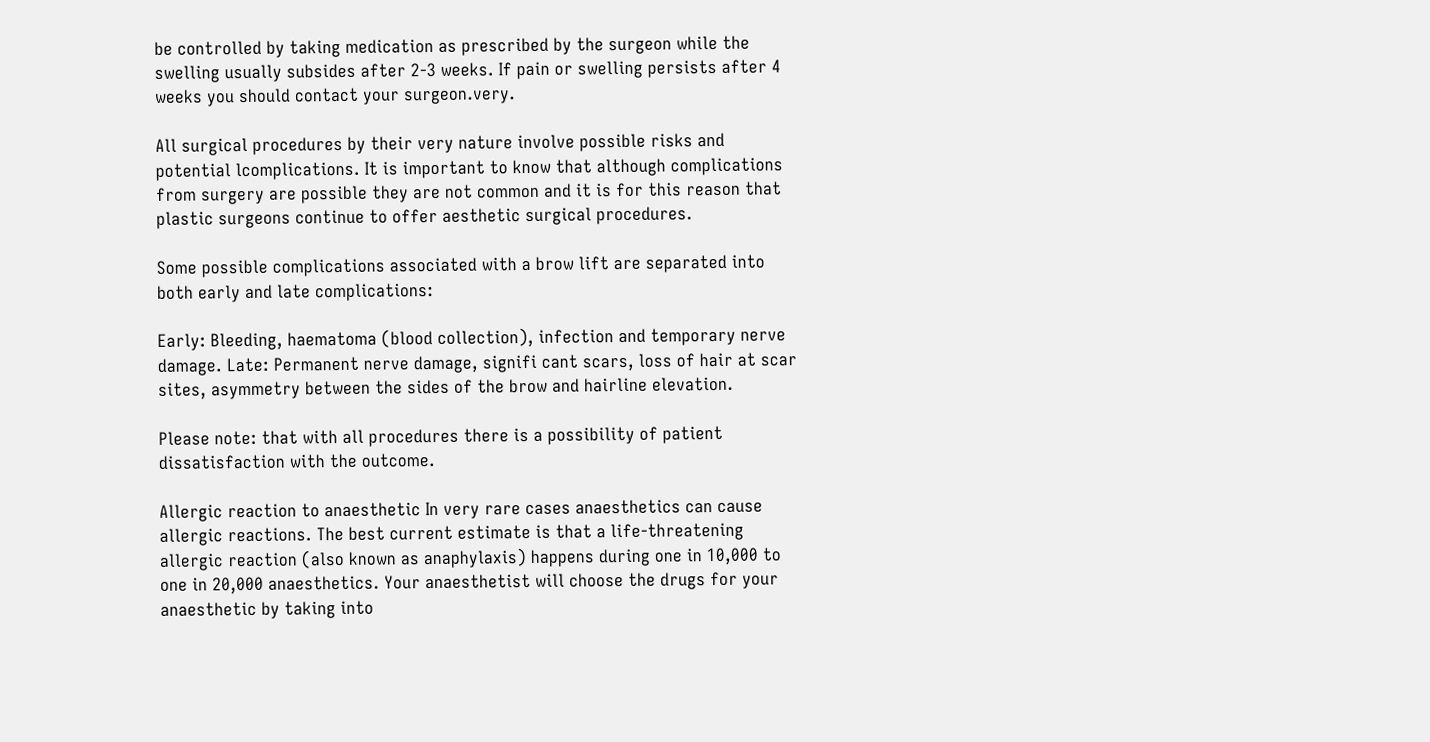be controlled by taking medication as prescribed by the surgeon while the swelling usually subsides after 2-3 weeks. If pain or swelling persists after 4 weeks you should contact your surgeon.very.

All surgical procedures by their very nature involve possible risks and potential lcomplications. It is important to know that although complications from surgery are possible they are not common and it is for this reason that plastic surgeons continue to offer aesthetic surgical procedures.

Some possible complications associated with a brow lift are separated into both early and late complications:

Early: Bleeding, haematoma (blood collection), infection and temporary nerve damage. Late: Permanent nerve damage, signifi cant scars, loss of hair at scar sites, asymmetry between the sides of the brow and hairline elevation.

Please note: that with all procedures there is a possibility of patient dissatisfaction with the outcome.

Allergic reaction to anaesthetic In very rare cases anaesthetics can cause allergic reactions. The best current estimate is that a life-threatening allergic reaction (also known as anaphylaxis) happens during one in 10,000 to one in 20,000 anaesthetics. Your anaesthetist will choose the drugs for your anaesthetic by taking into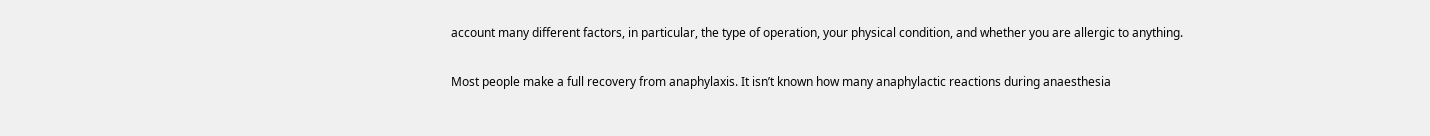account many different factors, in particular, the type of operation, your physical condition, and whether you are allergic to anything.

Most people make a full recovery from anaphylaxis. It isn’t known how many anaphylactic reactions during anaesthesia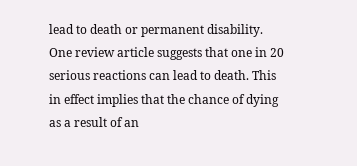lead to death or permanent disability. One review article suggests that one in 20 serious reactions can lead to death. This in effect implies that the chance of dying as a result of an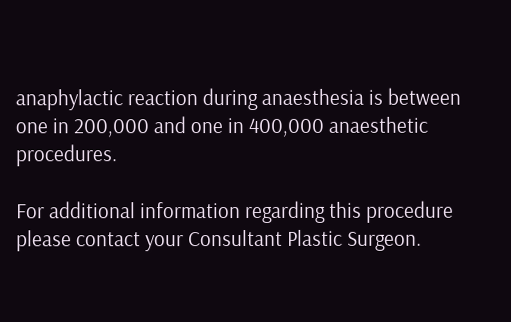anaphylactic reaction during anaesthesia is between one in 200,000 and one in 400,000 anaesthetic procedures.

For additional information regarding this procedure please contact your Consultant Plastic Surgeon.